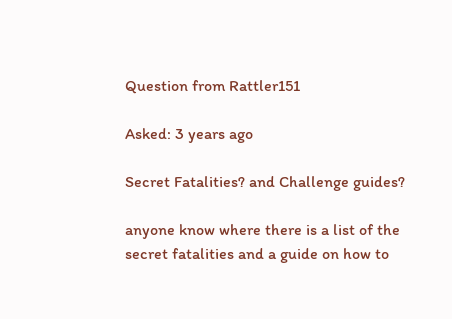Question from Rattler151

Asked: 3 years ago

Secret Fatalities? and Challenge guides?

anyone know where there is a list of the secret fatalities and a guide on how to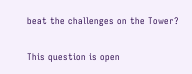beat the challenges on the Tower?

This question is open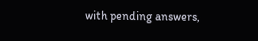with pending answers,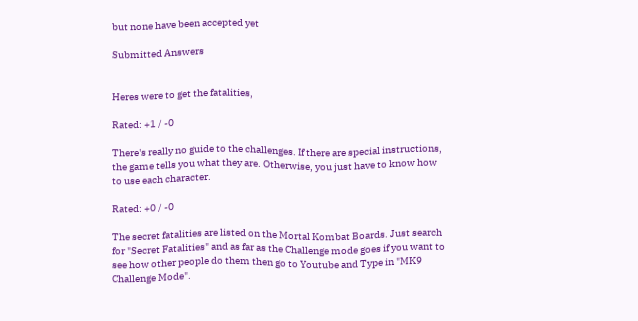but none have been accepted yet

Submitted Answers


Heres were to get the fatalities,

Rated: +1 / -0

There's really no guide to the challenges. If there are special instructions, the game tells you what they are. Otherwise, you just have to know how to use each character.

Rated: +0 / -0

The secret fatalities are listed on the Mortal Kombat Boards. Just search for "Secret Fatalities" and as far as the Challenge mode goes if you want to see how other people do them then go to Youtube and Type in "MK9 Challenge Mode".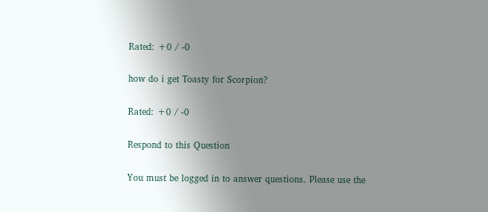Rated: +0 / -0

how do i get Toasty for Scorpion?

Rated: +0 / -0

Respond to this Question

You must be logged in to answer questions. Please use the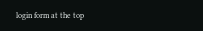login form at the top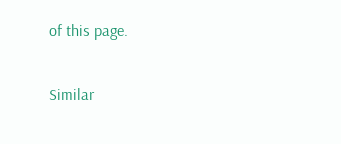of this page.

Similar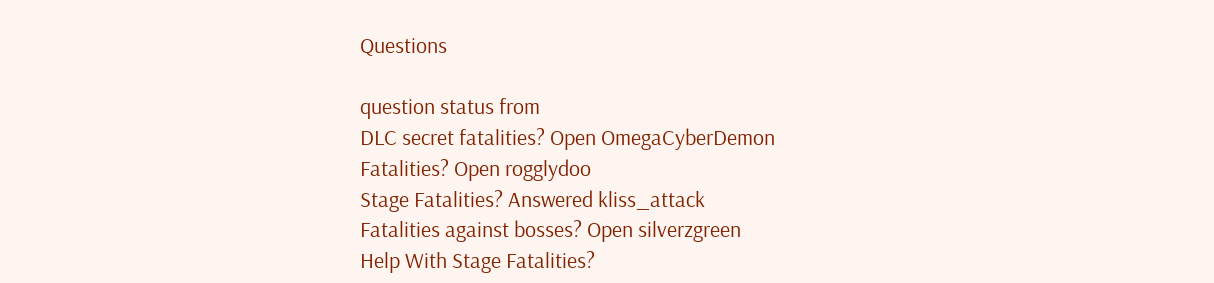Questions

question status from
DLC secret fatalities? Open OmegaCyberDemon
Fatalities? Open rogglydoo
Stage Fatalities? Answered kliss_attack
Fatalities against bosses? Open silverzgreen
Help With Stage Fatalities?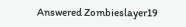Answered Zombieslayer19